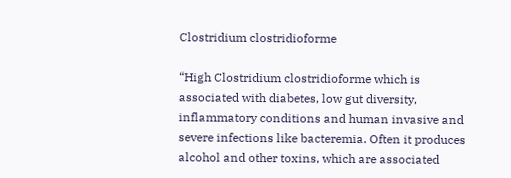Clostridium clostridioforme

“High Clostridium clostridioforme which is associated with diabetes, low gut diversity, inflammatory conditions and human invasive and severe infections like bacteremia. Often it produces alcohol and other toxins, which are associated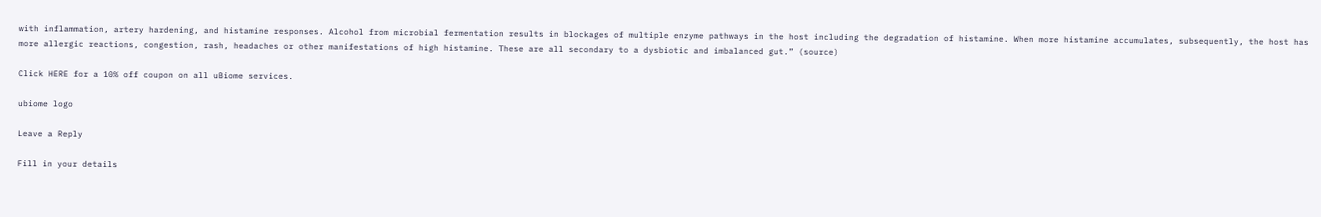with inflammation, artery hardening, and histamine responses. Alcohol from microbial fermentation results in blockages of multiple enzyme pathways in the host including the degradation of histamine. When more histamine accumulates, subsequently, the host has more allergic reactions, congestion, rash, headaches or other manifestations of high histamine. These are all secondary to a dysbiotic and imbalanced gut.” (source)

Click HERE for a 10% off coupon on all uBiome services.

ubiome logo

Leave a Reply

Fill in your details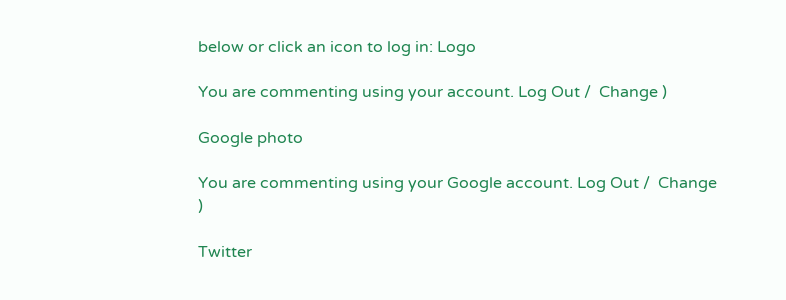below or click an icon to log in: Logo

You are commenting using your account. Log Out /  Change )

Google photo

You are commenting using your Google account. Log Out /  Change )

Twitter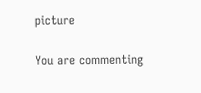picture

You are commenting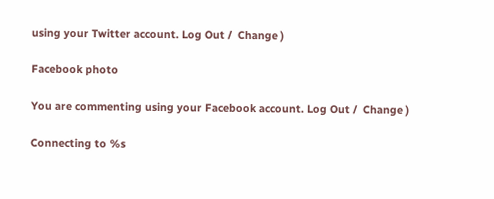using your Twitter account. Log Out /  Change )

Facebook photo

You are commenting using your Facebook account. Log Out /  Change )

Connecting to %s